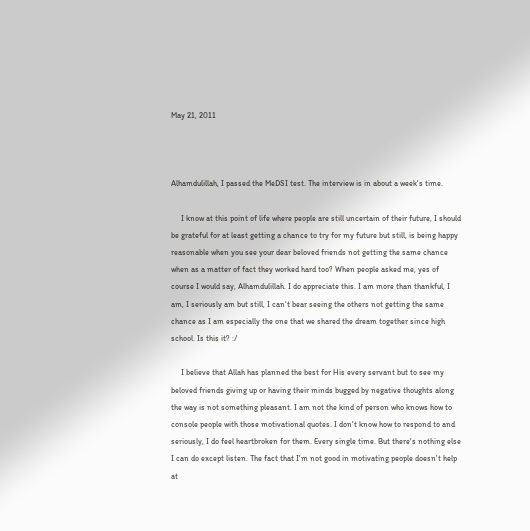May 21, 2011



Alhamdulillah, I passed the MeDSI test. The interview is in about a week's time.

     I know at this point of life where people are still uncertain of their future, I should be grateful for at least getting a chance to try for my future but still, is being happy reasonable when you see your dear beloved friends not getting the same chance when as a matter of fact they worked hard too? When people asked me, yes of course I would say, Alhamdulillah. I do appreciate this. I am more than thankful, I am, I seriously am but still, I can't bear seeing the others not getting the same chance as I am especially the one that we shared the dream together since high school. Is this it? :/

     I believe that Allah has planned the best for His every servant but to see my beloved friends giving up or having their minds bugged by negative thoughts along the way is not something pleasant. I am not the kind of person who knows how to console people with those motivational quotes. I don't know how to respond to and seriously, I do feel heartbroken for them. Every single time. But there's nothing else I can do except listen. The fact that I'm not good in motivating people doesn't help at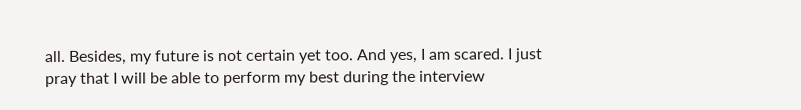all. Besides, my future is not certain yet too. And yes, I am scared. I just pray that I will be able to perform my best during the interview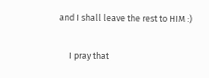and I shall leave the rest to HIM :)

     I pray that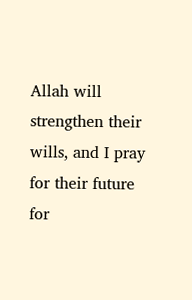Allah will strengthen their wills, and I pray for their future for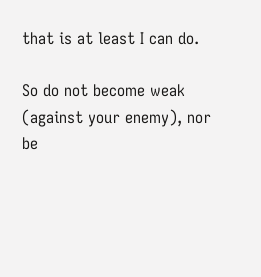that is at least I can do.

So do not become weak
(against your enemy), nor be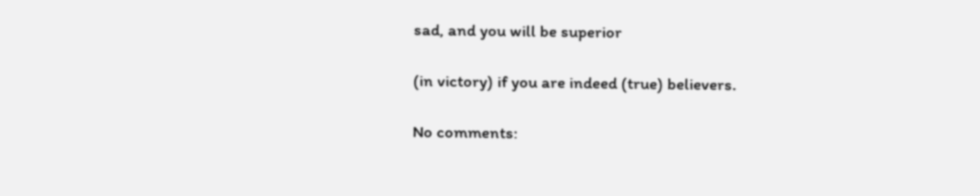sad, and you will be superior

(in victory) if you are indeed (true) believers.

No comments: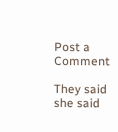Post a Comment

They said she said